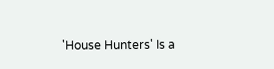'House Hunters' Is a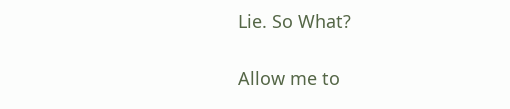Lie. So What?

Allow me to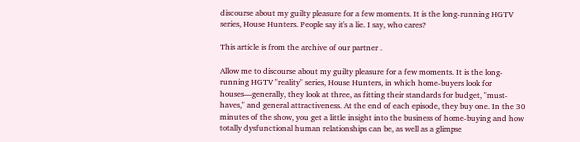discourse about my guilty pleasure for a few moments. It is the long-running HGTV series, House Hunters. People say it's a lie. I say, who cares?

This article is from the archive of our partner .

Allow me to discourse about my guilty pleasure for a few moments. It is the long-running HGTV "reality" series, House Hunters, in which home-buyers look for houses—generally, they look at three, as fitting their standards for budget, "must-haves," and general attractiveness. At the end of each episode, they buy one. In the 30 minutes of the show, you get a little insight into the business of home-buying and how totally dysfunctional human relationships can be, as well as a glimpse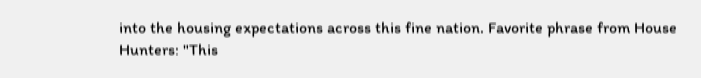into the housing expectations across this fine nation. Favorite phrase from House Hunters: "This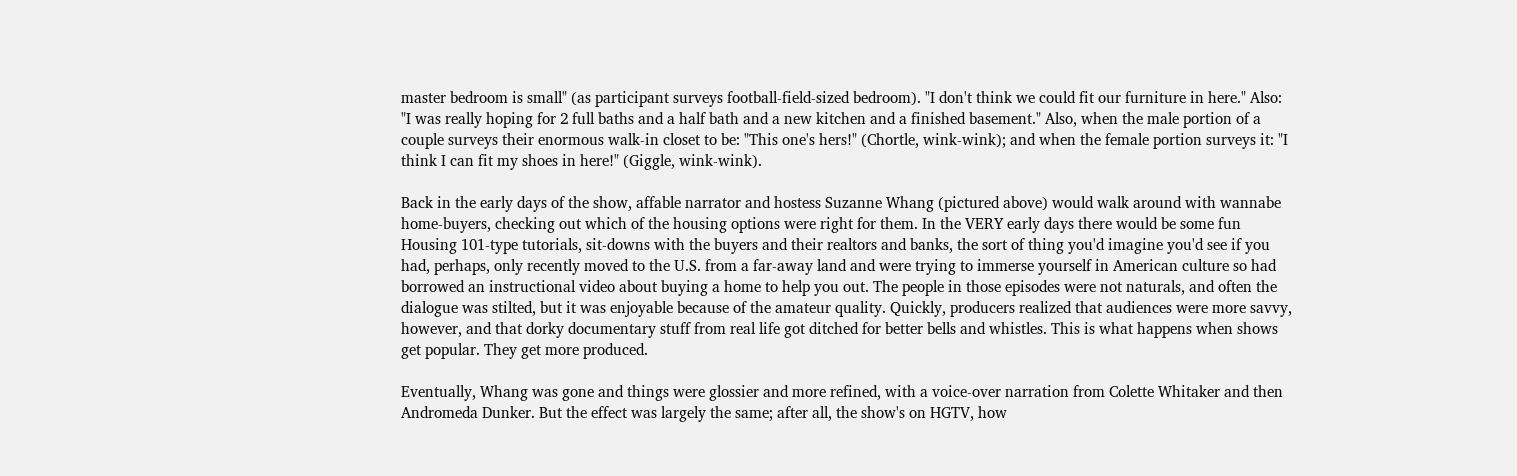master bedroom is small" (as participant surveys football-field-sized bedroom). "I don't think we could fit our furniture in here." Also: "I was really hoping for 2 full baths and a half bath and a new kitchen and a finished basement." Also, when the male portion of a couple surveys their enormous walk-in closet to be: "This one's hers!" (Chortle, wink-wink); and when the female portion surveys it: "I think I can fit my shoes in here!" (Giggle, wink-wink).

Back in the early days of the show, affable narrator and hostess Suzanne Whang (pictured above) would walk around with wannabe home-buyers, checking out which of the housing options were right for them. In the VERY early days there would be some fun Housing 101-type tutorials, sit-downs with the buyers and their realtors and banks, the sort of thing you'd imagine you'd see if you had, perhaps, only recently moved to the U.S. from a far-away land and were trying to immerse yourself in American culture so had borrowed an instructional video about buying a home to help you out. The people in those episodes were not naturals, and often the dialogue was stilted, but it was enjoyable because of the amateur quality. Quickly, producers realized that audiences were more savvy, however, and that dorky documentary stuff from real life got ditched for better bells and whistles. This is what happens when shows get popular. They get more produced.

Eventually, Whang was gone and things were glossier and more refined, with a voice-over narration from Colette Whitaker and then Andromeda Dunker. But the effect was largely the same; after all, the show's on HGTV, how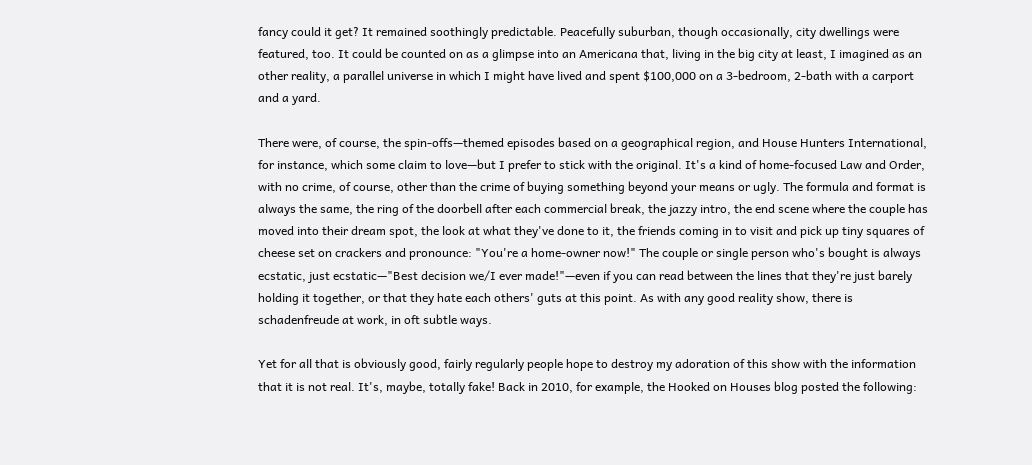fancy could it get? It remained soothingly predictable. Peacefully suburban, though occasionally, city dwellings were featured, too. It could be counted on as a glimpse into an Americana that, living in the big city at least, I imagined as an other reality, a parallel universe in which I might have lived and spent $100,000 on a 3-bedroom, 2-bath with a carport and a yard.

There were, of course, the spin-offs—themed episodes based on a geographical region, and House Hunters International, for instance, which some claim to love—but I prefer to stick with the original. It's a kind of home-focused Law and Order, with no crime, of course, other than the crime of buying something beyond your means or ugly. The formula and format is always the same, the ring of the doorbell after each commercial break, the jazzy intro, the end scene where the couple has moved into their dream spot, the look at what they've done to it, the friends coming in to visit and pick up tiny squares of cheese set on crackers and pronounce: "You're a home-owner now!" The couple or single person who's bought is always ecstatic, just ecstatic—"Best decision we/I ever made!"—even if you can read between the lines that they're just barely holding it together, or that they hate each others' guts at this point. As with any good reality show, there is schadenfreude at work, in oft subtle ways.

Yet for all that is obviously good, fairly regularly people hope to destroy my adoration of this show with the information that it is not real. It's, maybe, totally fake! Back in 2010, for example, the Hooked on Houses blog posted the following: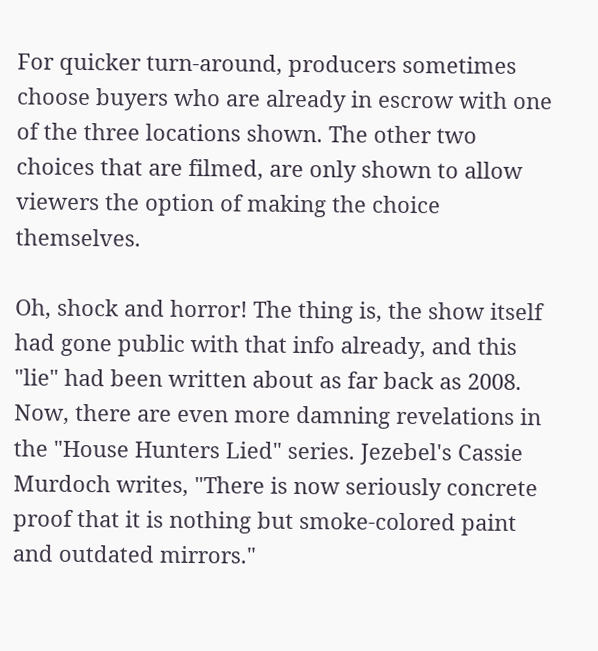For quicker turn-around, producers sometimes choose buyers who are already in escrow with one of the three locations shown. The other two choices that are filmed, are only shown to allow viewers the option of making the choice themselves.

Oh, shock and horror! The thing is, the show itself had gone public with that info already, and this "lie" had been written about as far back as 2008. Now, there are even more damning revelations in the "House Hunters Lied" series. Jezebel's Cassie Murdoch writes, "There is now seriously concrete proof that it is nothing but smoke-colored paint and outdated mirrors."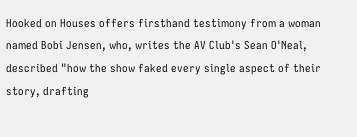Hooked on Houses offers firsthand testimony from a woman named Bobi Jensen, who, writes the AV Club's Sean O'Neal, described "how the show faked every single aspect of their story, drafting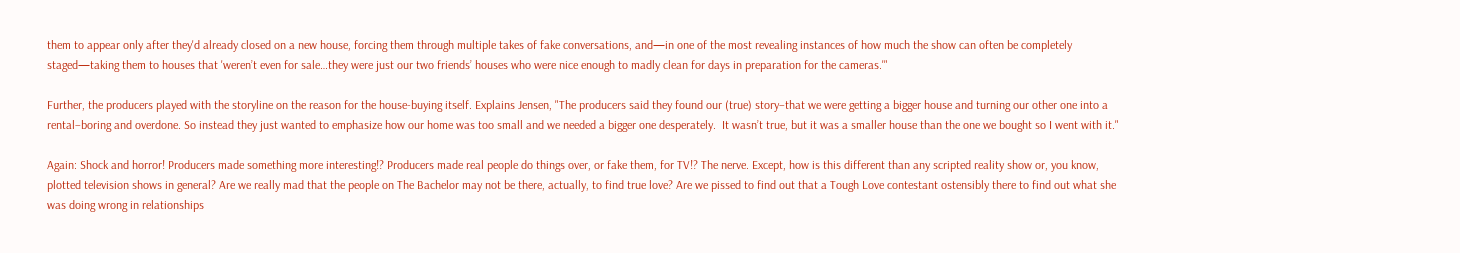them to appear only after they'd already closed on a new house, forcing them through multiple takes of fake conversations, and—in one of the most revealing instances of how much the show can often be completely staged—taking them to houses that 'weren’t even for sale…they were just our two friends’ houses who were nice enough to madly clean for days in preparation for the cameras.'"

Further, the producers played with the storyline on the reason for the house-buying itself. Explains Jensen, "The producers said they found our (true) story–that we were getting a bigger house and turning our other one into a rental–boring and overdone. So instead they just wanted to emphasize how our home was too small and we needed a bigger one desperately.  It wasn’t true, but it was a smaller house than the one we bought so I went with it."

Again: Shock and horror! Producers made something more interesting!? Producers made real people do things over, or fake them, for TV!? The nerve. Except, how is this different than any scripted reality show or, you know, plotted television shows in general? Are we really mad that the people on The Bachelor may not be there, actually, to find true love? Are we pissed to find out that a Tough Love contestant ostensibly there to find out what she was doing wrong in relationships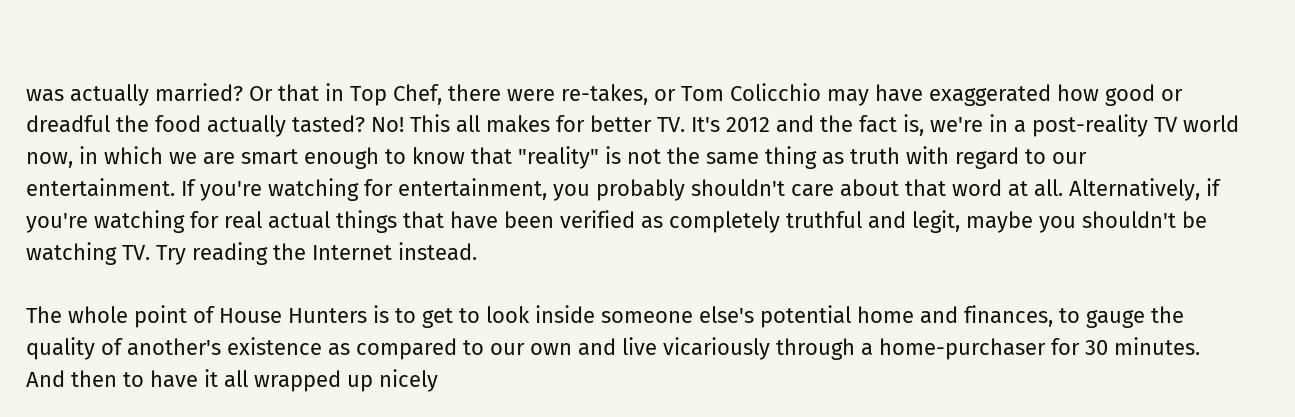was actually married? Or that in Top Chef, there were re-takes, or Tom Colicchio may have exaggerated how good or dreadful the food actually tasted? No! This all makes for better TV. It's 2012 and the fact is, we're in a post-reality TV world now, in which we are smart enough to know that "reality" is not the same thing as truth with regard to our entertainment. If you're watching for entertainment, you probably shouldn't care about that word at all. Alternatively, if you're watching for real actual things that have been verified as completely truthful and legit, maybe you shouldn't be watching TV. Try reading the Internet instead.

The whole point of House Hunters is to get to look inside someone else's potential home and finances, to gauge the quality of another's existence as compared to our own and live vicariously through a home-purchaser for 30 minutes. And then to have it all wrapped up nicely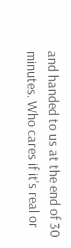and handed to us at the end of 30 minutes. Who cares if it's real or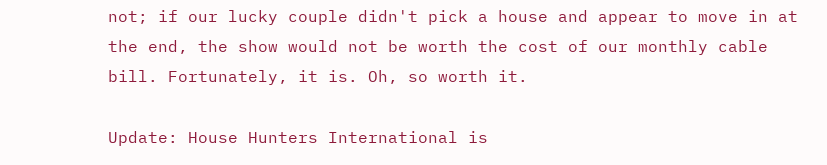not; if our lucky couple didn't pick a house and appear to move in at the end, the show would not be worth the cost of our monthly cable bill. Fortunately, it is. Oh, so worth it.

Update: House Hunters International is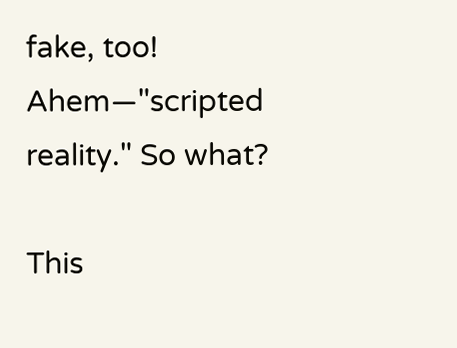fake, too! Ahem—"scripted reality." So what?

This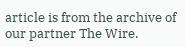article is from the archive of our partner The Wire.